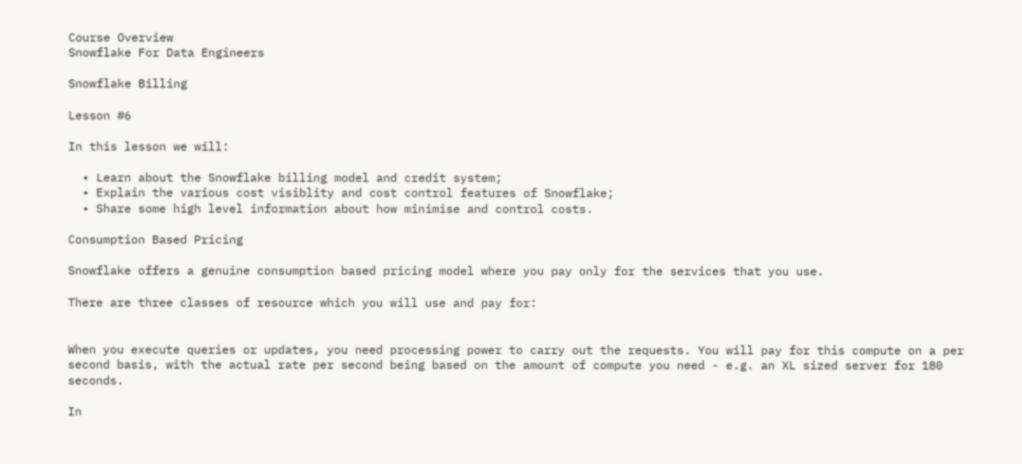Course Overview
Snowflake For Data Engineers

Snowflake Billing

Lesson #6

In this lesson we will:

  • Learn about the Snowflake billing model and credit system;
  • Explain the various cost visiblity and cost control features of Snowflake;
  • Share some high level information about how minimise and control costs.

Consumption Based Pricing

Snowflake offers a genuine consumption based pricing model where you pay only for the services that you use.

There are three classes of resource which you will use and pay for:


When you execute queries or updates, you need processing power to carry out the requests. You will pay for this compute on a per second basis, with the actual rate per second being based on the amount of compute you need - e.g. an XL sized server for 180 seconds.

In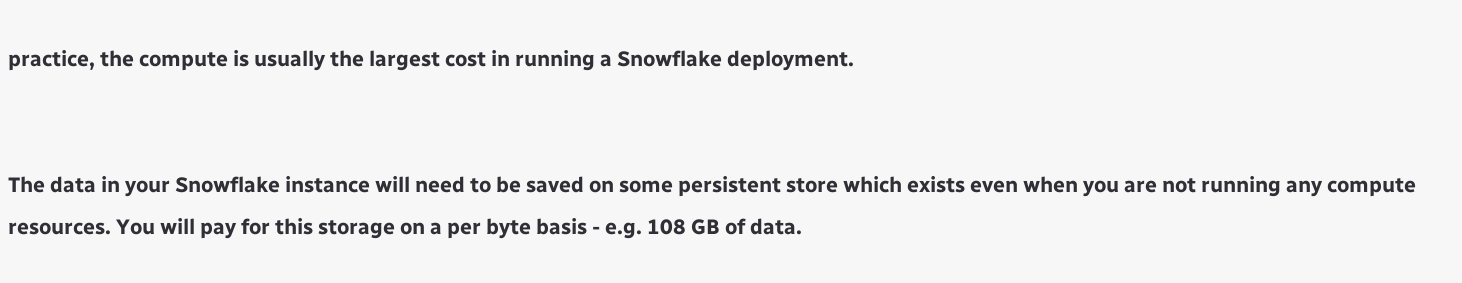practice, the compute is usually the largest cost in running a Snowflake deployment.


The data in your Snowflake instance will need to be saved on some persistent store which exists even when you are not running any compute resources. You will pay for this storage on a per byte basis - e.g. 108 GB of data.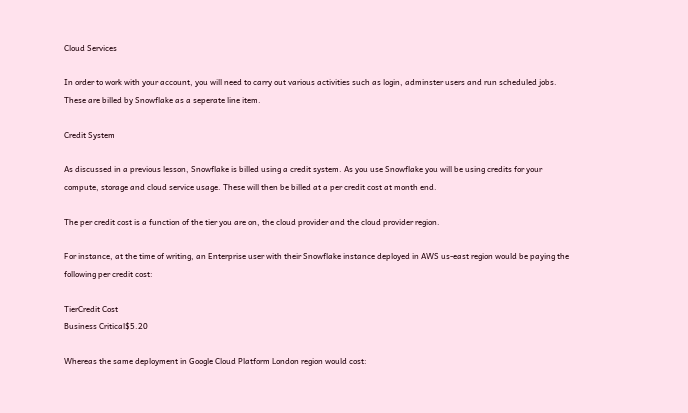Cloud Services

In order to work with your account, you will need to carry out various activities such as login, adminster users and run scheduled jobs. These are billed by Snowflake as a seperate line item.

Credit System

As discussed in a previous lesson, Snowflake is billed using a credit system. As you use Snowflake you will be using credits for your compute, storage and cloud service usage. These will then be billed at a per credit cost at month end.

The per credit cost is a function of the tier you are on, the cloud provider and the cloud provider region.

For instance, at the time of writing, an Enterprise user with their Snowflake instance deployed in AWS us-east region would be paying the following per credit cost:

TierCredit Cost
Business Critical$5.20

Whereas the same deployment in Google Cloud Platform London region would cost: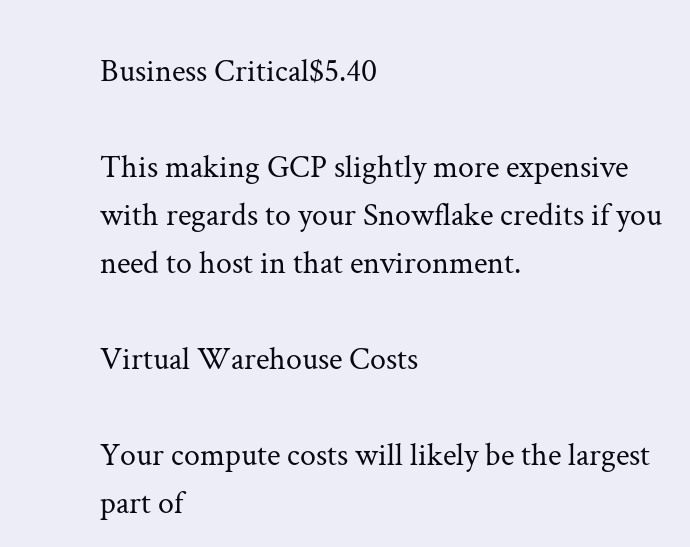Business Critical$5.40

This making GCP slightly more expensive with regards to your Snowflake credits if you need to host in that environment.

Virtual Warehouse Costs

Your compute costs will likely be the largest part of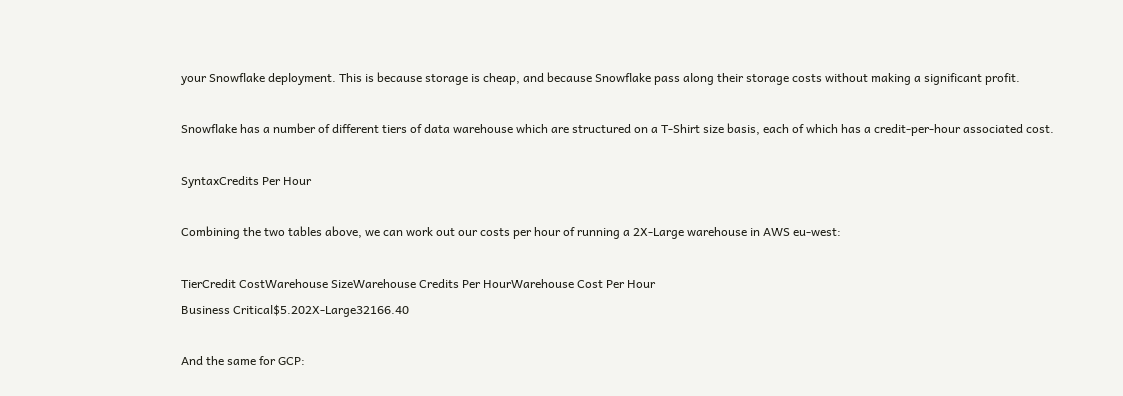your Snowflake deployment. This is because storage is cheap, and because Snowflake pass along their storage costs without making a significant profit.

Snowflake has a number of different tiers of data warehouse which are structured on a T-Shirt size basis, each of which has a credit-per-hour associated cost.

SyntaxCredits Per Hour

Combining the two tables above, we can work out our costs per hour of running a 2X-Large warehouse in AWS eu-west:

TierCredit CostWarehouse SizeWarehouse Credits Per HourWarehouse Cost Per Hour
Business Critical$5.202X-Large32166.40

And the same for GCP: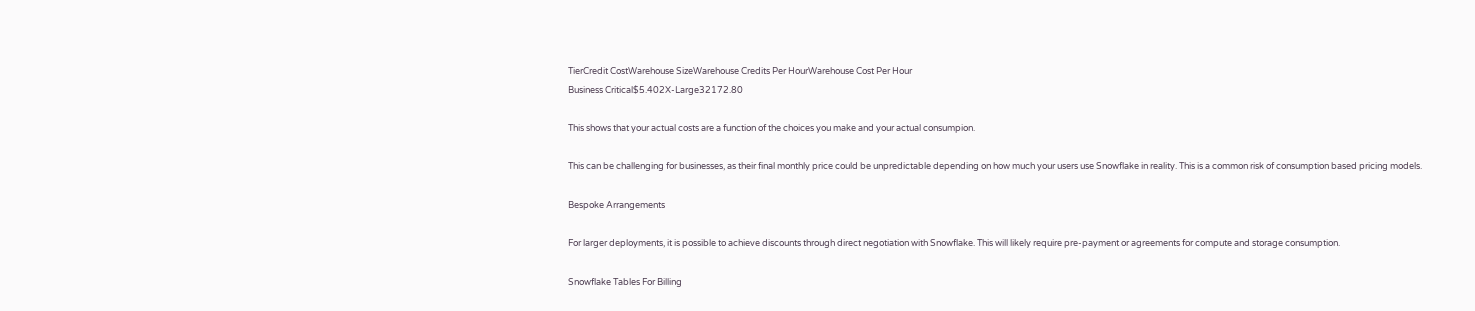TierCredit CostWarehouse SizeWarehouse Credits Per HourWarehouse Cost Per Hour
Business Critical$5.402X-Large32172.80

This shows that your actual costs are a function of the choices you make and your actual consumpion.

This can be challenging for businesses, as their final monthly price could be unpredictable depending on how much your users use Snowflake in reality. This is a common risk of consumption based pricing models.

Bespoke Arrangements

For larger deployments, it is possible to achieve discounts through direct negotiation with Snowflake. This will likely require pre-payment or agreements for compute and storage consumption.

Snowflake Tables For Billing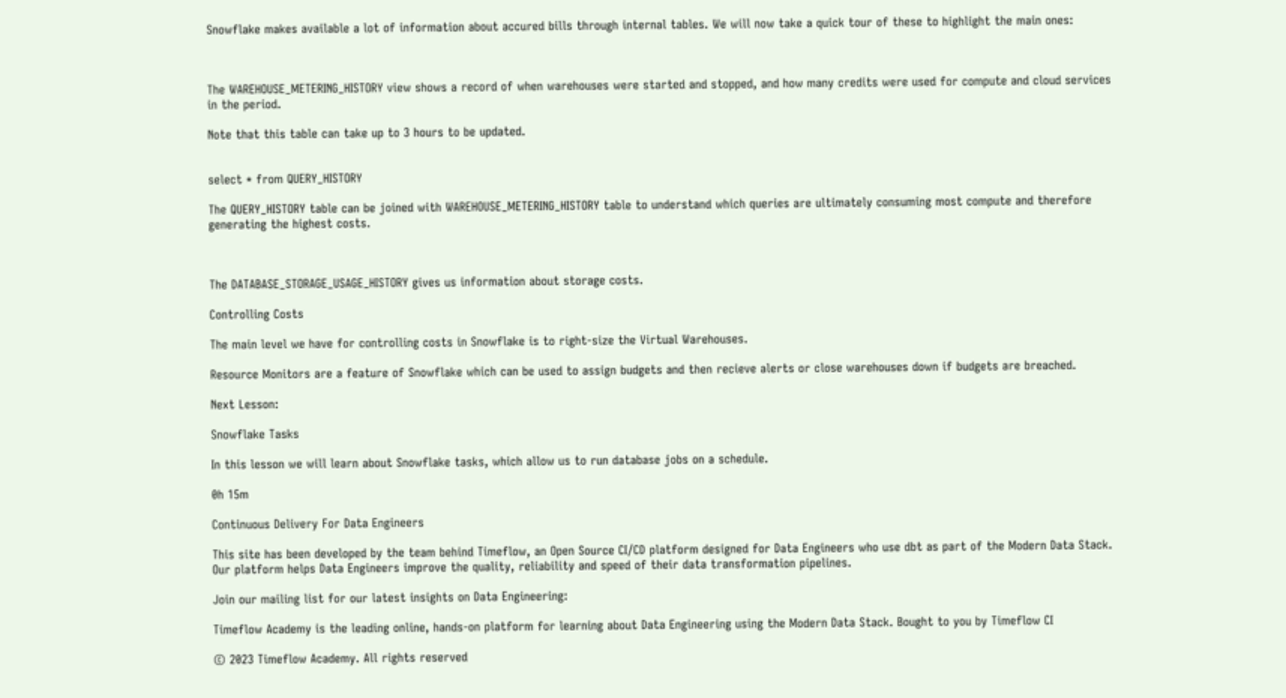Snowflake makes available a lot of information about accured bills through internal tables. We will now take a quick tour of these to highlight the main ones:



The WAREHOUSE_METERING_HISTORY view shows a record of when warehouses were started and stopped, and how many credits were used for compute and cloud services in the period.

Note that this table can take up to 3 hours to be updated.


select * from QUERY_HISTORY

The QUERY_HISTORY table can be joined with WAREHOUSE_METERING_HISTORY table to understand which queries are ultimately consuming most compute and therefore generating the highest costs.



The DATABASE_STORAGE_USAGE_HISTORY gives us information about storage costs.

Controlling Costs

The main level we have for controlling costs in Snowflake is to right-size the Virtual Warehouses.

Resource Monitors are a feature of Snowflake which can be used to assign budgets and then recieve alerts or close warehouses down if budgets are breached.

Next Lesson:

Snowflake Tasks

In this lesson we will learn about Snowflake tasks, which allow us to run database jobs on a schedule.

0h 15m

Continuous Delivery For Data Engineers

This site has been developed by the team behind Timeflow, an Open Source CI/CD platform designed for Data Engineers who use dbt as part of the Modern Data Stack. Our platform helps Data Engineers improve the quality, reliability and speed of their data transformation pipelines.

Join our mailing list for our latest insights on Data Engineering:

Timeflow Academy is the leading online, hands-on platform for learning about Data Engineering using the Modern Data Stack. Bought to you by Timeflow CI

© 2023 Timeflow Academy. All rights reserved